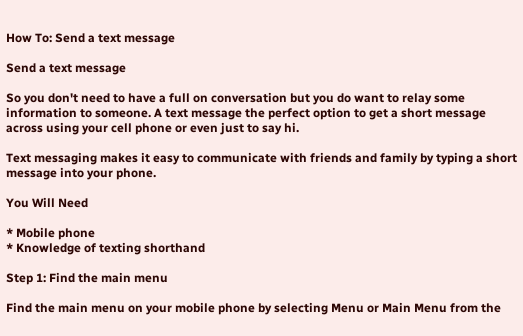How To: Send a text message

Send a text message

So you don't need to have a full on conversation but you do want to relay some information to someone. A text message the perfect option to get a short message across using your cell phone or even just to say hi.

Text messaging makes it easy to communicate with friends and family by typing a short message into your phone.

You Will Need

* Mobile phone
* Knowledge of texting shorthand

Step 1: Find the main menu

Find the main menu on your mobile phone by selecting Menu or Main Menu from the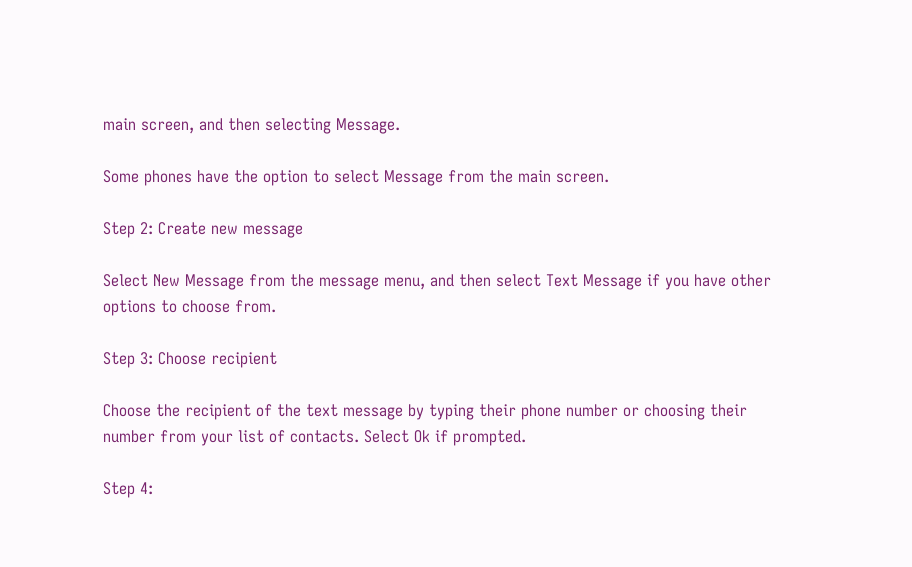main screen, and then selecting Message.

Some phones have the option to select Message from the main screen.

Step 2: Create new message

Select New Message from the message menu, and then select Text Message if you have other options to choose from.

Step 3: Choose recipient

Choose the recipient of the text message by typing their phone number or choosing their number from your list of contacts. Select Ok if prompted.

Step 4: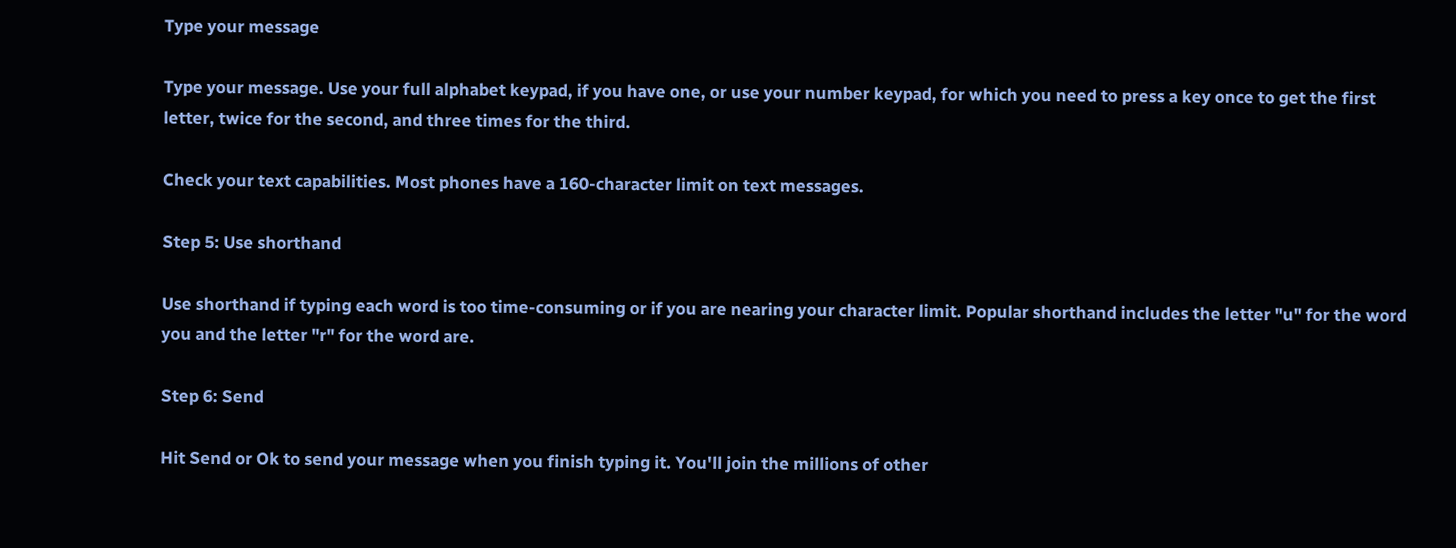Type your message

Type your message. Use your full alphabet keypad, if you have one, or use your number keypad, for which you need to press a key once to get the first letter, twice for the second, and three times for the third.

Check your text capabilities. Most phones have a 160-character limit on text messages.

Step 5: Use shorthand

Use shorthand if typing each word is too time-consuming or if you are nearing your character limit. Popular shorthand includes the letter "u" for the word you and the letter "r" for the word are.

Step 6: Send

Hit Send or Ok to send your message when you finish typing it. You'll join the millions of other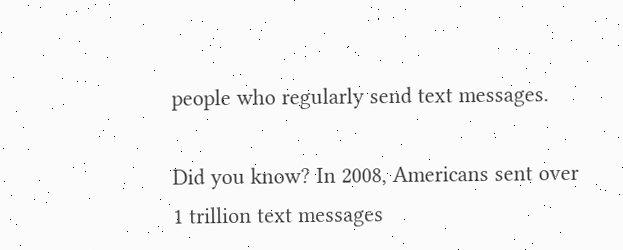people who regularly send text messages.

Did you know? In 2008, Americans sent over 1 trillion text messages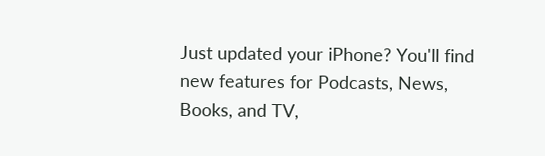Just updated your iPhone? You'll find new features for Podcasts, News, Books, and TV,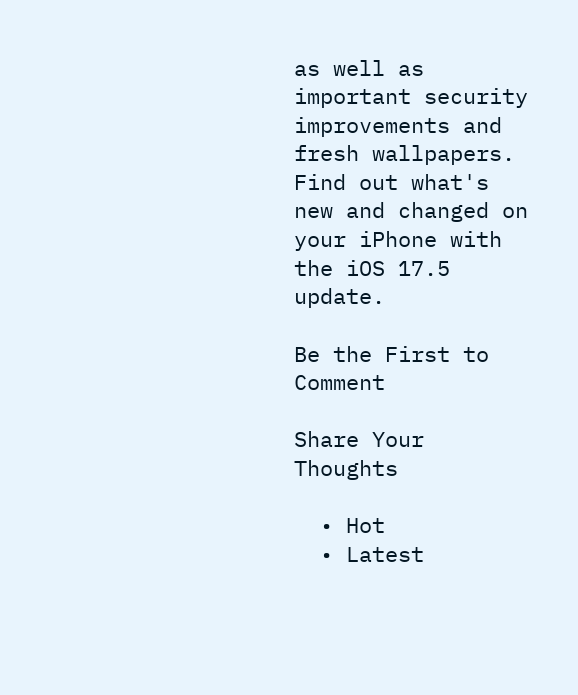as well as important security improvements and fresh wallpapers. Find out what's new and changed on your iPhone with the iOS 17.5 update.

Be the First to Comment

Share Your Thoughts

  • Hot
  • Latest